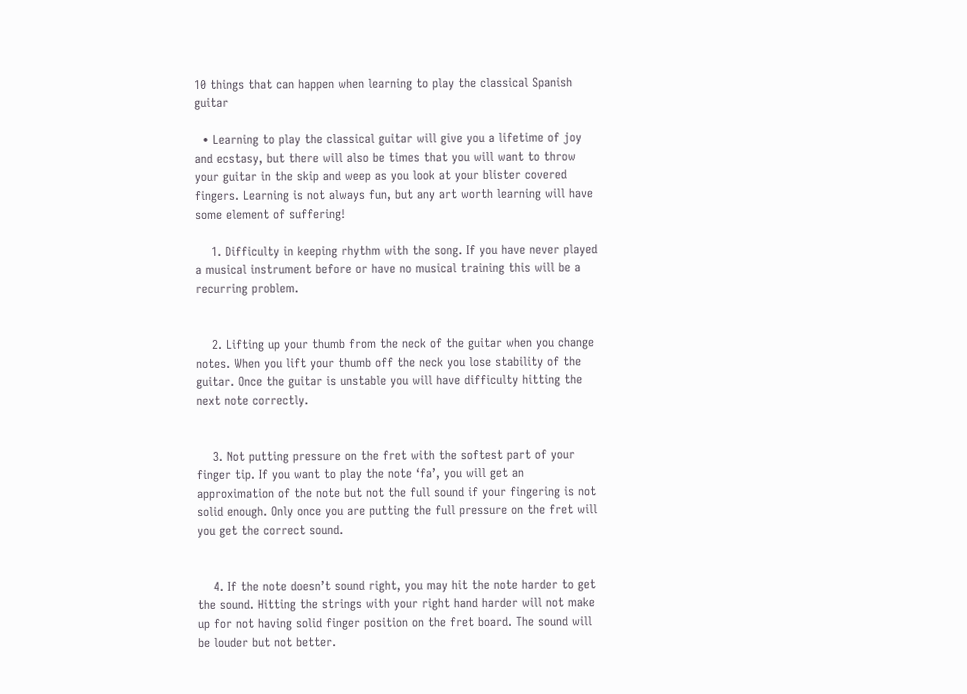10 things that can happen when learning to play the classical Spanish guitar

  • Learning to play the classical guitar will give you a lifetime of joy and ecstasy, but there will also be times that you will want to throw your guitar in the skip and weep as you look at your blister covered fingers. Learning is not always fun, but any art worth learning will have some element of suffering!

    1. Difficulty in keeping rhythm with the song. If you have never played a musical instrument before or have no musical training this will be a recurring problem.


    2. Lifting up your thumb from the neck of the guitar when you change notes. When you lift your thumb off the neck you lose stability of the guitar. Once the guitar is unstable you will have difficulty hitting the next note correctly.


    3. Not putting pressure on the fret with the softest part of your finger tip. If you want to play the note ‘fa’, you will get an approximation of the note but not the full sound if your fingering is not solid enough. Only once you are putting the full pressure on the fret will you get the correct sound.


    4. If the note doesn’t sound right, you may hit the note harder to get the sound. Hitting the strings with your right hand harder will not make up for not having solid finger position on the fret board. The sound will be louder but not better.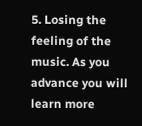5. Losing the feeling of the music. As you advance you will learn more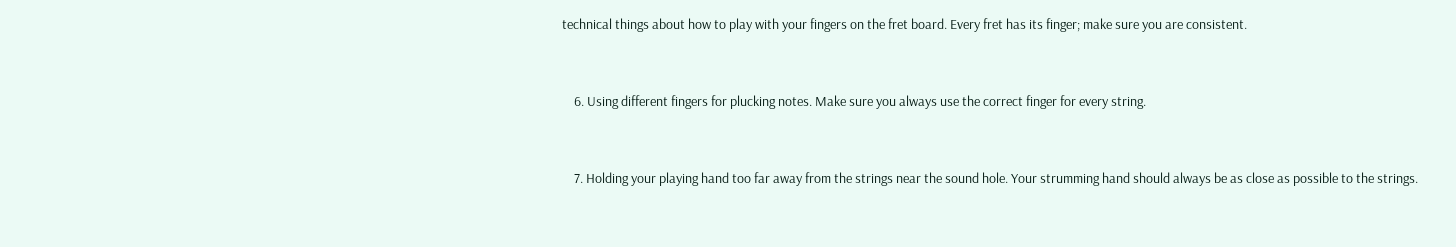technical things about how to play with your fingers on the fret board. Every fret has its finger; make sure you are consistent.


    6. Using different fingers for plucking notes. Make sure you always use the correct finger for every string.


    7. Holding your playing hand too far away from the strings near the sound hole. Your strumming hand should always be as close as possible to the strings.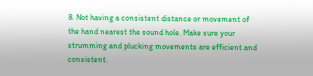8. Not having a consistent distance or movement of the hand nearest the sound hole. Make sure your strumming and plucking movements are efficient and consistent.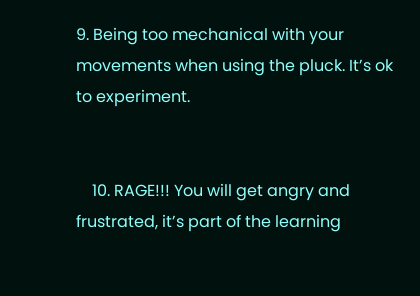9. Being too mechanical with your movements when using the pluck. It’s ok to experiment.


    10. RAGE!!! You will get angry and frustrated, it’s part of the learning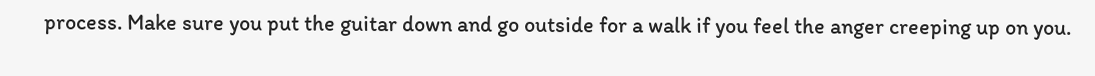process. Make sure you put the guitar down and go outside for a walk if you feel the anger creeping up on you.